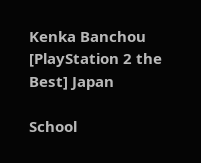Kenka Banchou [PlayStation 2 the Best] Japan

School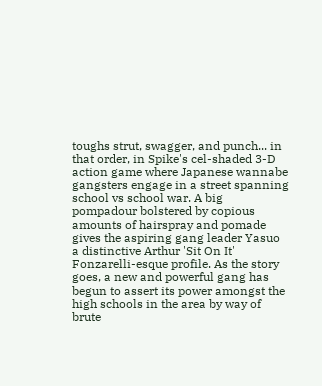toughs strut, swagger, and punch... in that order, in Spike's cel-shaded 3-D action game where Japanese wannabe gangsters engage in a street spanning school vs school war. A big pompadour bolstered by copious amounts of hairspray and pomade gives the aspiring gang leader Yasuo a distinctive Arthur 'Sit On It' Fonzarelli-esque profile. As the story goes, a new and powerful gang has begun to assert its power amongst the high schools in the area by way of brute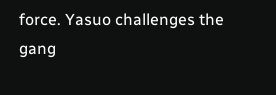force. Yasuo challenges the gang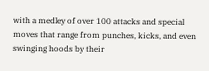with a medley of over 100 attacks and special moves that range from punches, kicks, and even swinging hoods by their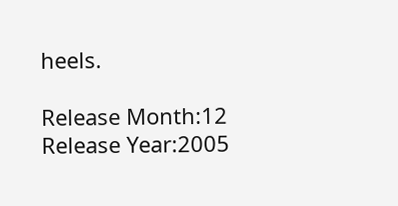heels.

Release Month:12
Release Year:2005